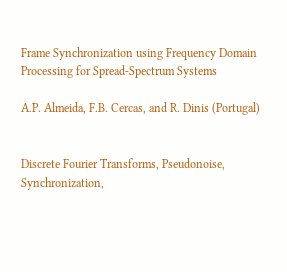Frame Synchronization using Frequency Domain Processing for Spread-Spectrum Systems

A.P. Almeida, F.B. Cercas, and R. Dinis (Portugal)


Discrete Fourier Transforms, Pseudonoise, Synchronization,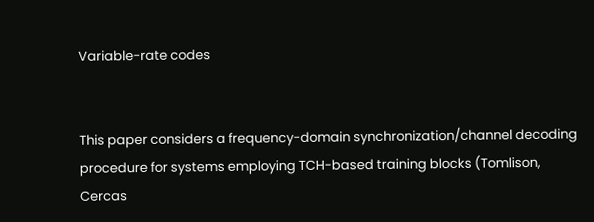Variable-rate codes


This paper considers a frequency-domain synchronization/channel decoding procedure for systems employing TCH-based training blocks (Tomlison, Cercas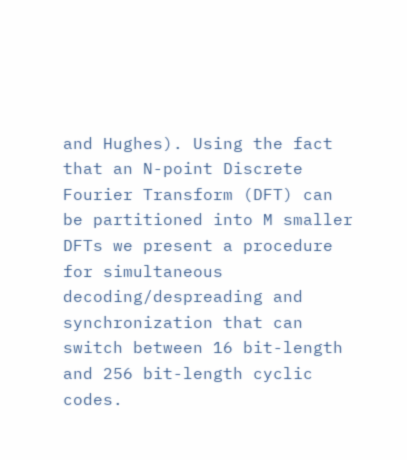and Hughes). Using the fact that an N-point Discrete Fourier Transform (DFT) can be partitioned into M smaller DFTs we present a procedure for simultaneous decoding/despreading and synchronization that can switch between 16 bit-length and 256 bit-length cyclic codes.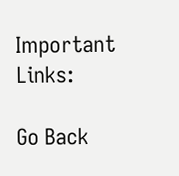Important Links:

Go Back